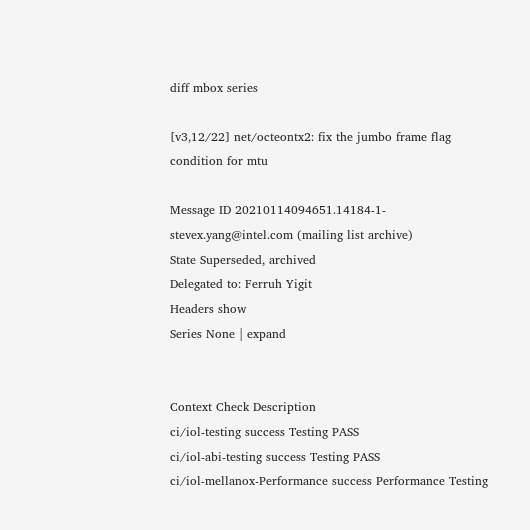diff mbox series

[v3,12/22] net/octeontx2: fix the jumbo frame flag condition for mtu

Message ID 20210114094651.14184-1-stevex.yang@intel.com (mailing list archive)
State Superseded, archived
Delegated to: Ferruh Yigit
Headers show
Series None | expand


Context Check Description
ci/iol-testing success Testing PASS
ci/iol-abi-testing success Testing PASS
ci/iol-mellanox-Performance success Performance Testing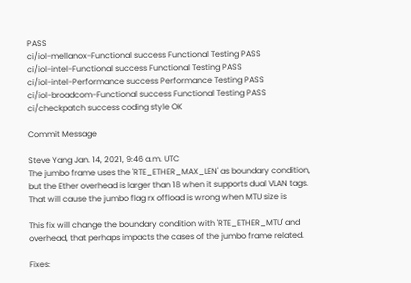PASS
ci/iol-mellanox-Functional success Functional Testing PASS
ci/iol-intel-Functional success Functional Testing PASS
ci/iol-intel-Performance success Performance Testing PASS
ci/iol-broadcom-Functional success Functional Testing PASS
ci/checkpatch success coding style OK

Commit Message

Steve Yang Jan. 14, 2021, 9:46 a.m. UTC
The jumbo frame uses the 'RTE_ETHER_MAX_LEN' as boundary condition,
but the Ether overhead is larger than 18 when it supports dual VLAN tags.
That will cause the jumbo flag rx offload is wrong when MTU size is

This fix will change the boundary condition with 'RTE_ETHER_MTU' and
overhead, that perhaps impacts the cases of the jumbo frame related.

Fixes: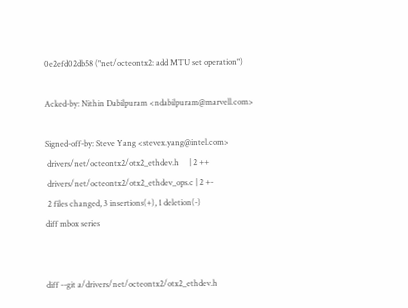0e2efd02db58 ("net/octeontx2: add MTU set operation")

Acked-by: Nithin Dabilpuram <ndabilpuram@marvell.com>

Signed-off-by: Steve Yang <stevex.yang@intel.com>
 drivers/net/octeontx2/otx2_ethdev.h     | 2 ++
 drivers/net/octeontx2/otx2_ethdev_ops.c | 2 +-
 2 files changed, 3 insertions(+), 1 deletion(-)
diff mbox series


diff --git a/drivers/net/octeontx2/otx2_ethdev.h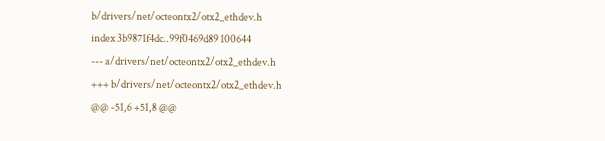b/drivers/net/octeontx2/otx2_ethdev.h
index 3b9871f4dc..99f0469d89 100644
--- a/drivers/net/octeontx2/otx2_ethdev.h
+++ b/drivers/net/octeontx2/otx2_ethdev.h
@@ -51,6 +51,8 @@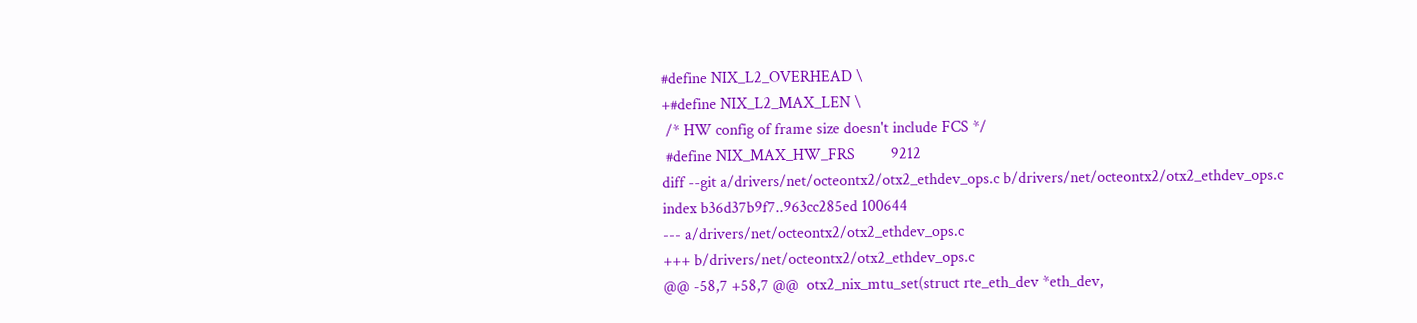#define NIX_L2_OVERHEAD \
+#define NIX_L2_MAX_LEN \
 /* HW config of frame size doesn't include FCS */
 #define NIX_MAX_HW_FRS         9212
diff --git a/drivers/net/octeontx2/otx2_ethdev_ops.c b/drivers/net/octeontx2/otx2_ethdev_ops.c
index b36d37b9f7..963cc285ed 100644
--- a/drivers/net/octeontx2/otx2_ethdev_ops.c
+++ b/drivers/net/octeontx2/otx2_ethdev_ops.c
@@ -58,7 +58,7 @@  otx2_nix_mtu_set(struct rte_eth_dev *eth_dev,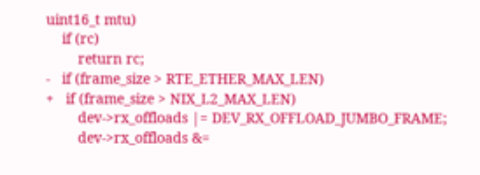uint16_t mtu)
    if (rc)
        return rc;
-   if (frame_size > RTE_ETHER_MAX_LEN)
+   if (frame_size > NIX_L2_MAX_LEN)
        dev->rx_offloads |= DEV_RX_OFFLOAD_JUMBO_FRAME;
        dev->rx_offloads &=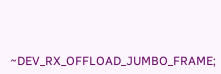~DEV_RX_OFFLOAD_JUMBO_FRAME;